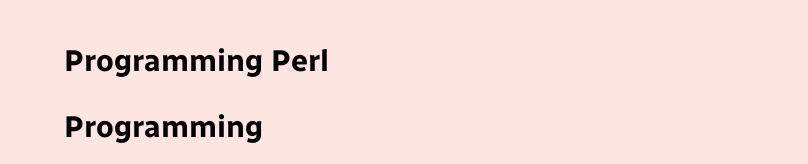Programming Perl

Programming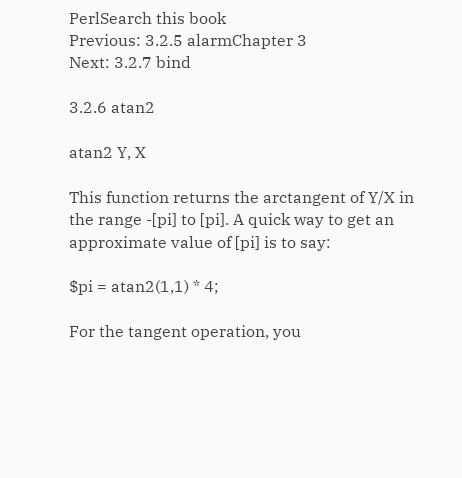PerlSearch this book
Previous: 3.2.5 alarmChapter 3
Next: 3.2.7 bind

3.2.6 atan2

atan2 Y, X

This function returns the arctangent of Y/X in the range -[pi] to [pi]. A quick way to get an approximate value of [pi] is to say:

$pi = atan2(1,1) * 4;

For the tangent operation, you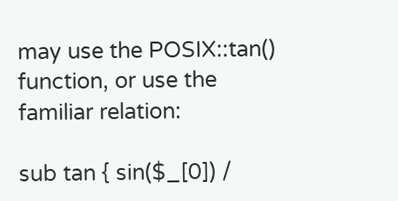may use the POSIX::tan() function, or use the familiar relation:

sub tan { sin($_[0]) /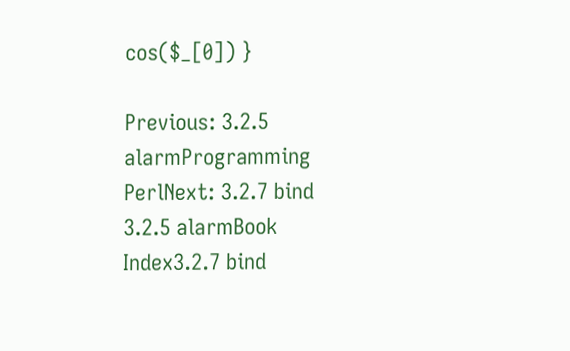cos($_[0]) }

Previous: 3.2.5 alarmProgramming PerlNext: 3.2.7 bind
3.2.5 alarmBook Index3.2.7 bind